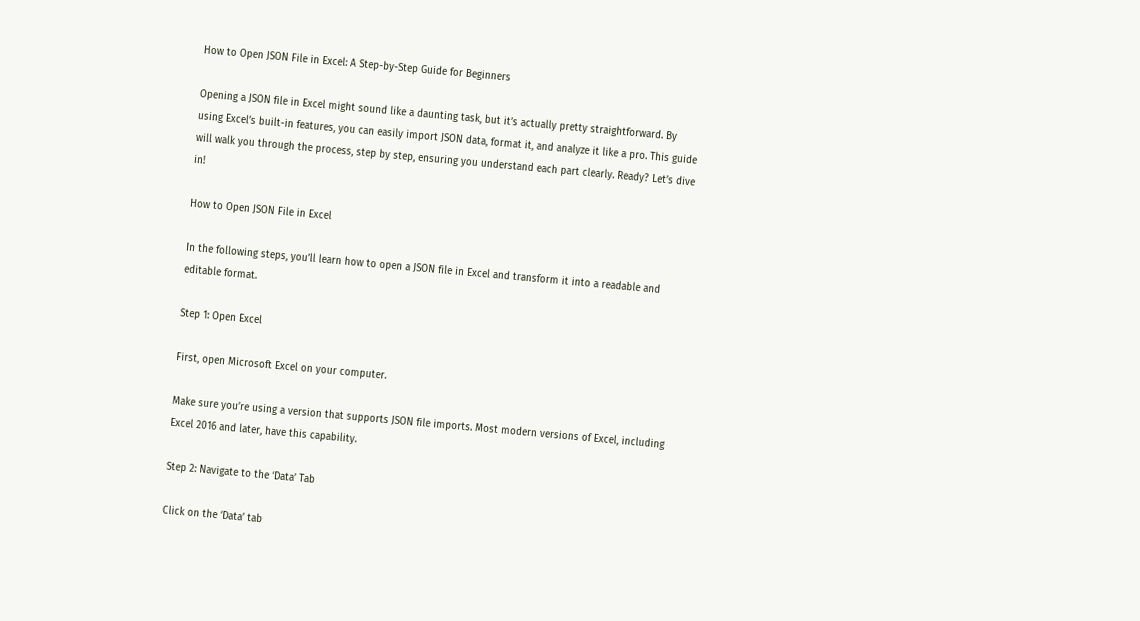How to Open JSON File in Excel: A Step-by-Step Guide for Beginners

Opening a JSON file in Excel might sound like a daunting task, but it’s actually pretty straightforward. By using Excel’s built-in features, you can easily import JSON data, format it, and analyze it like a pro. This guide will walk you through the process, step by step, ensuring you understand each part clearly. Ready? Let’s dive in!

How to Open JSON File in Excel

In the following steps, you’ll learn how to open a JSON file in Excel and transform it into a readable and editable format.

Step 1: Open Excel

First, open Microsoft Excel on your computer.

Make sure you’re using a version that supports JSON file imports. Most modern versions of Excel, including Excel 2016 and later, have this capability.

Step 2: Navigate to the ‘Data’ Tab

Click on the ‘Data’ tab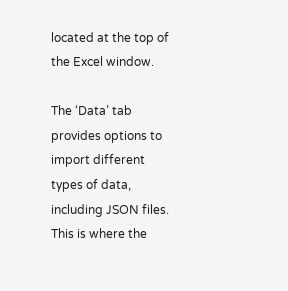located at the top of the Excel window.

The ‘Data’ tab provides options to import different types of data, including JSON files. This is where the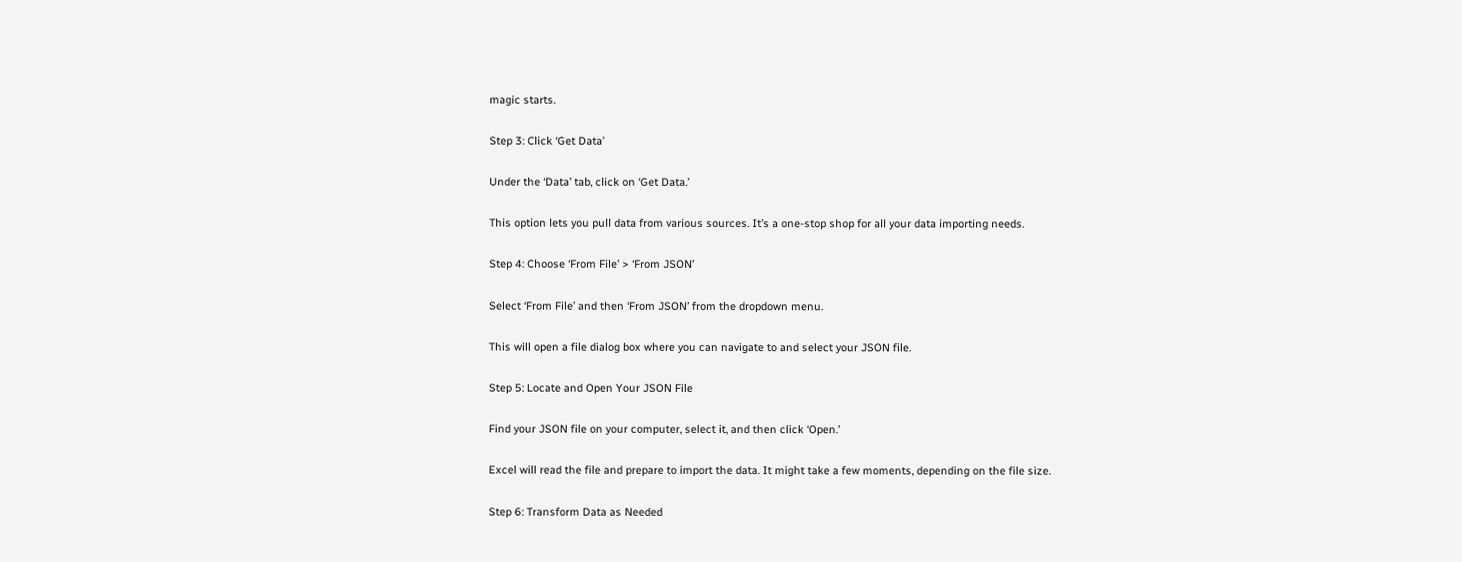magic starts.

Step 3: Click ‘Get Data’

Under the ‘Data’ tab, click on ‘Get Data.’

This option lets you pull data from various sources. It’s a one-stop shop for all your data importing needs.

Step 4: Choose ‘From File’ > ‘From JSON’

Select ‘From File’ and then ‘From JSON’ from the dropdown menu.

This will open a file dialog box where you can navigate to and select your JSON file.

Step 5: Locate and Open Your JSON File

Find your JSON file on your computer, select it, and then click ‘Open.’

Excel will read the file and prepare to import the data. It might take a few moments, depending on the file size.

Step 6: Transform Data as Needed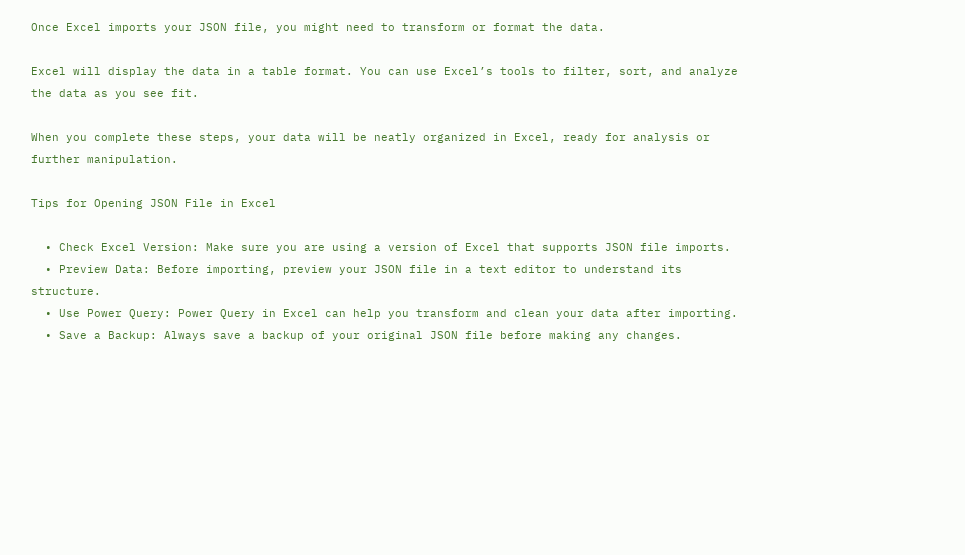Once Excel imports your JSON file, you might need to transform or format the data.

Excel will display the data in a table format. You can use Excel’s tools to filter, sort, and analyze the data as you see fit.

When you complete these steps, your data will be neatly organized in Excel, ready for analysis or further manipulation.

Tips for Opening JSON File in Excel

  • Check Excel Version: Make sure you are using a version of Excel that supports JSON file imports.
  • Preview Data: Before importing, preview your JSON file in a text editor to understand its structure.
  • Use Power Query: Power Query in Excel can help you transform and clean your data after importing.
  • Save a Backup: Always save a backup of your original JSON file before making any changes.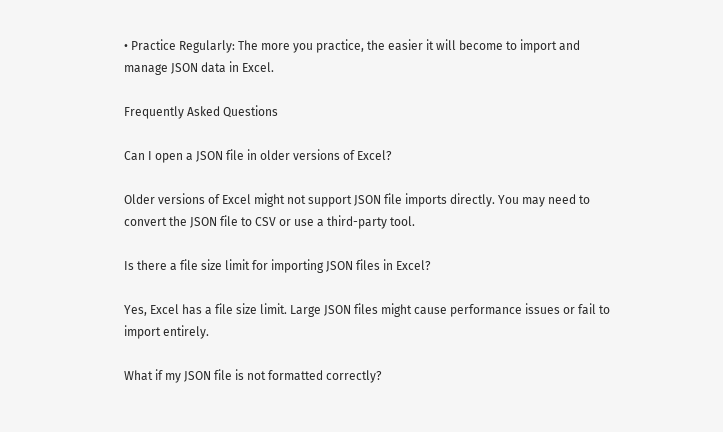• Practice Regularly: The more you practice, the easier it will become to import and manage JSON data in Excel.

Frequently Asked Questions

Can I open a JSON file in older versions of Excel?

Older versions of Excel might not support JSON file imports directly. You may need to convert the JSON file to CSV or use a third-party tool.

Is there a file size limit for importing JSON files in Excel?

Yes, Excel has a file size limit. Large JSON files might cause performance issues or fail to import entirely.

What if my JSON file is not formatted correctly?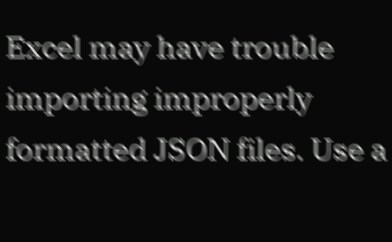Excel may have trouble importing improperly formatted JSON files. Use a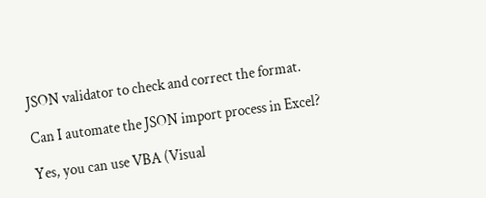JSON validator to check and correct the format.

Can I automate the JSON import process in Excel?

Yes, you can use VBA (Visual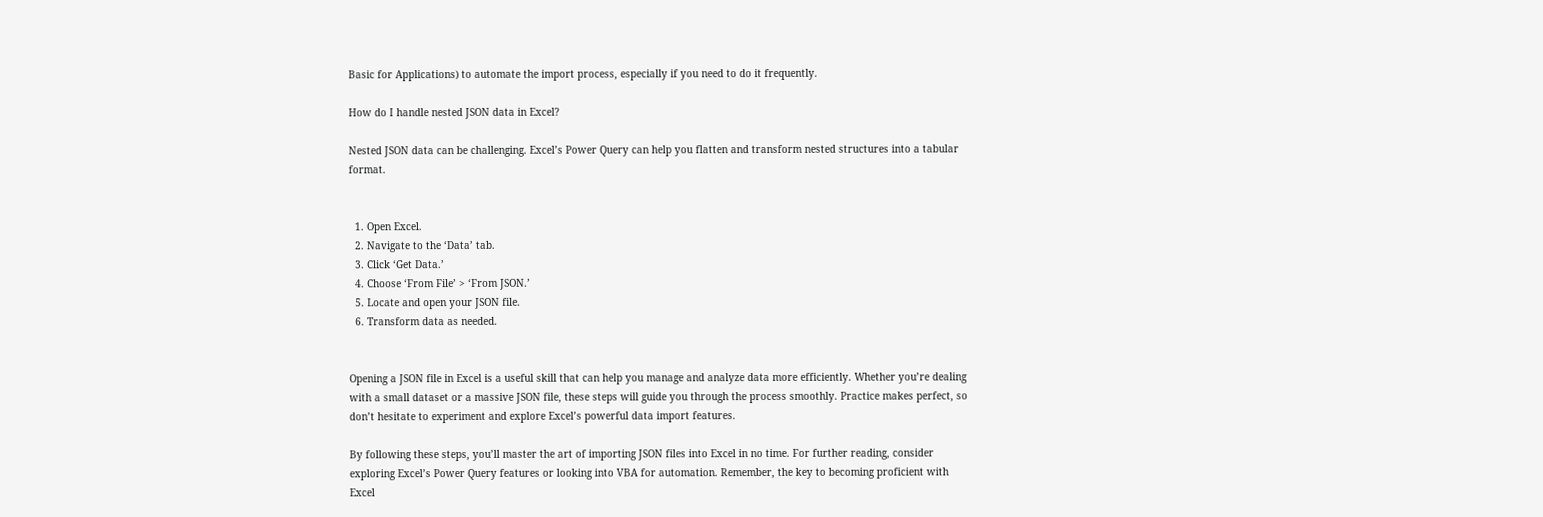Basic for Applications) to automate the import process, especially if you need to do it frequently.

How do I handle nested JSON data in Excel?

Nested JSON data can be challenging. Excel’s Power Query can help you flatten and transform nested structures into a tabular format.


  1. Open Excel.
  2. Navigate to the ‘Data’ tab.
  3. Click ‘Get Data.’
  4. Choose ‘From File’ > ‘From JSON.’
  5. Locate and open your JSON file.
  6. Transform data as needed.


Opening a JSON file in Excel is a useful skill that can help you manage and analyze data more efficiently. Whether you’re dealing with a small dataset or a massive JSON file, these steps will guide you through the process smoothly. Practice makes perfect, so don’t hesitate to experiment and explore Excel’s powerful data import features.

By following these steps, you’ll master the art of importing JSON files into Excel in no time. For further reading, consider exploring Excel’s Power Query features or looking into VBA for automation. Remember, the key to becoming proficient with Excel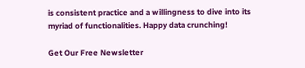is consistent practice and a willingness to dive into its myriad of functionalities. Happy data crunching!

Get Our Free Newsletter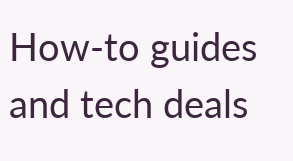How-to guides and tech deals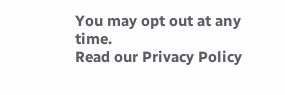You may opt out at any time.
Read our Privacy Policy